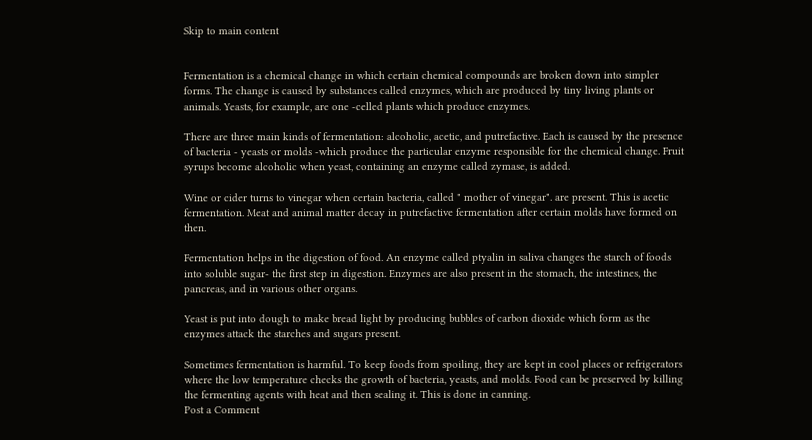Skip to main content


Fermentation is a chemical change in which certain chemical compounds are broken down into simpler forms. The change is caused by substances called enzymes, which are produced by tiny living plants or animals. Yeasts, for example, are one -celled plants which produce enzymes.

There are three main kinds of fermentation: alcoholic, acetic, and putrefactive. Each is caused by the presence of bacteria - yeasts or molds -which produce the particular enzyme responsible for the chemical change. Fruit syrups become alcoholic when yeast, containing an enzyme called zymase, is added.

Wine or cider turns to vinegar when certain bacteria, called " mother of vinegar". are present. This is acetic fermentation. Meat and animal matter decay in putrefactive fermentation after certain molds have formed on then.

Fermentation helps in the digestion of food. An enzyme called ptyalin in saliva changes the starch of foods into soluble sugar- the first step in digestion. Enzymes are also present in the stomach, the intestines, the pancreas, and in various other organs.

Yeast is put into dough to make bread light by producing bubbles of carbon dioxide which form as the enzymes attack the starches and sugars present.

Sometimes fermentation is harmful. To keep foods from spoiling, they are kept in cool places or refrigerators where the low temperature checks the growth of bacteria, yeasts, and molds. Food can be preserved by killing the fermenting agents with heat and then sealing it. This is done in canning.
Post a Comment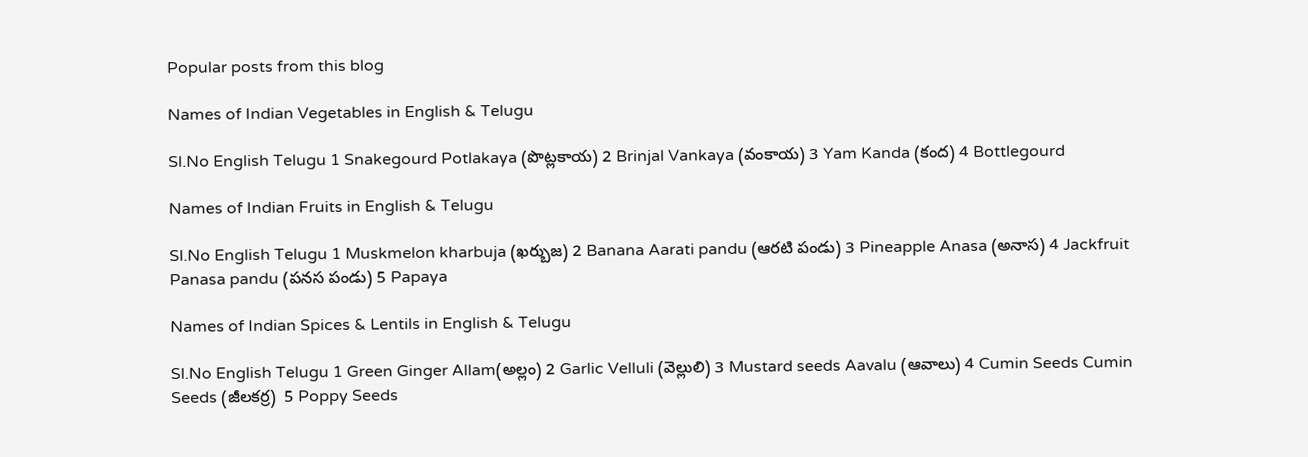Popular posts from this blog

Names of Indian Vegetables in English & Telugu

Sl.No English Telugu 1 Snakegourd Potlakaya (పొట్లకాయ) 2 Brinjal Vankaya (వంకాయ) 3 Yam Kanda (కంద) 4 Bottlegourd

Names of Indian Fruits in English & Telugu

Sl.No English Telugu 1 Muskmelon kharbuja (ఖర్బుజ) 2 Banana Aarati pandu (ఆరటి పండు) 3 Pineapple Anasa (అనాస) 4 Jackfruit Panasa pandu (పనస పండు) 5 Papaya

Names of Indian Spices & Lentils in English & Telugu

Sl.No English Telugu 1 Green Ginger Allam(అల్లం) 2 Garlic Velluli (వెల్లులి) 3 Mustard seeds Aavalu (ఆవాలు) 4 Cumin Seeds Cumin Seeds (జీలకర్ర)  5 Poppy Seeds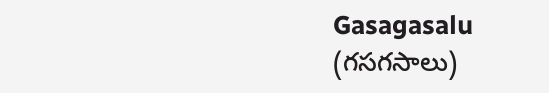Gasagasalu (గసగసాలు)